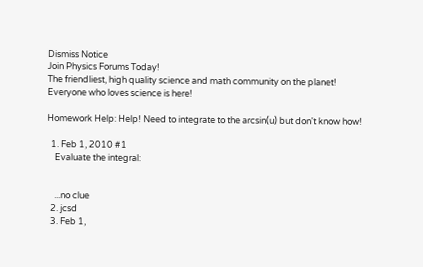Dismiss Notice
Join Physics Forums Today!
The friendliest, high quality science and math community on the planet! Everyone who loves science is here!

Homework Help: Help! Need to integrate to the arcsin(u) but don't know how!

  1. Feb 1, 2010 #1
    Evaluate the integral:


    ...no clue
  2. jcsd
  3. Feb 1,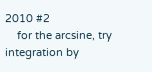2010 #2
    for the arcsine, try integration by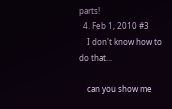parts!
  4. Feb 1, 2010 #3
    I don't know how to do that...

    can you show me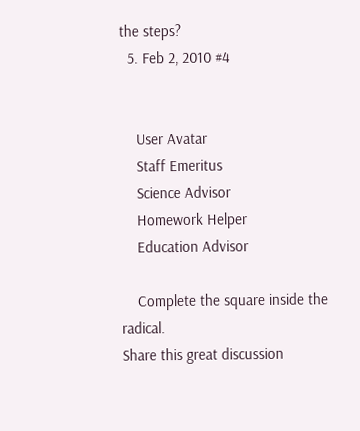the steps?
  5. Feb 2, 2010 #4


    User Avatar
    Staff Emeritus
    Science Advisor
    Homework Helper
    Education Advisor

    Complete the square inside the radical.
Share this great discussion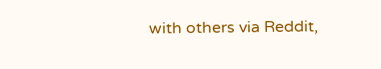with others via Reddit,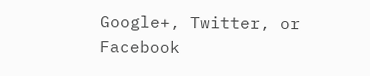Google+, Twitter, or Facebook